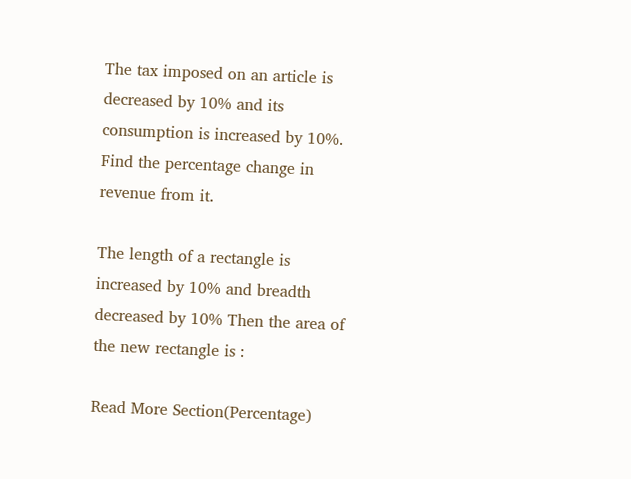The tax imposed on an article is decreased by 10% and its consumption is increased by 10%. Find the percentage change in revenue from it.

The length of a rectangle is increased by 10% and breadth decreased by 10% Then the area of the new rectangle is :

Read More Section(Percentage)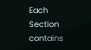Each Section contains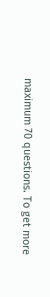maximum 70 questions. To get more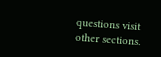questions visit other sections.